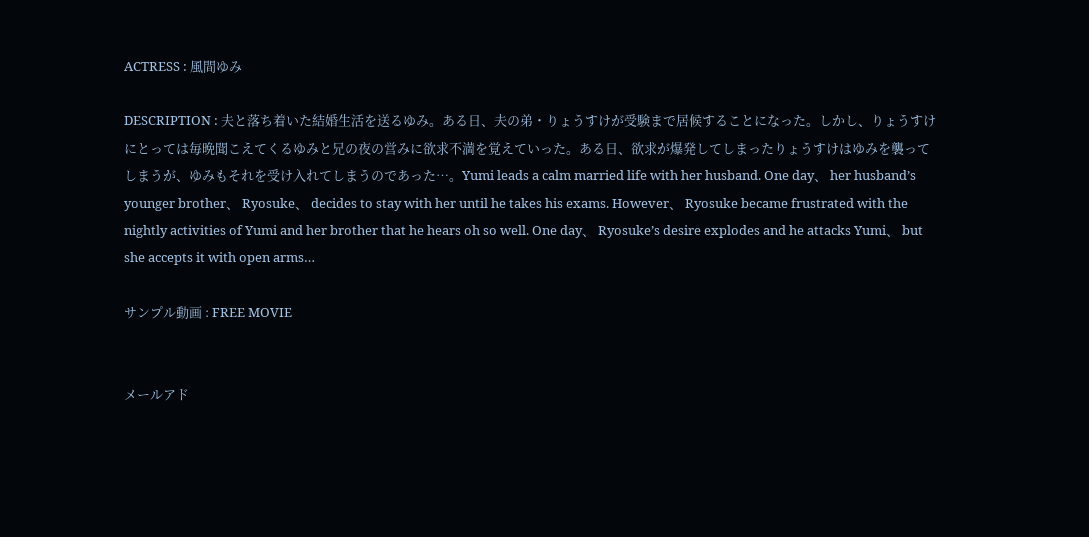ACTRESS : 風間ゆみ

DESCRIPTION : 夫と落ち着いた結婚生活を送るゆみ。ある日、夫の弟・りょうすけが受験まで居候することになった。しかし、りょうすけにとっては毎晩聞こえてくるゆみと兄の夜の営みに欲求不満を覚えていった。ある日、欲求が爆発してしまったりょうすけはゆみを襲ってしまうが、ゆみもそれを受け入れてしまうのであった…。Yumi leads a calm married life with her husband. One day、 her husband’s younger brother、 Ryosuke、 decides to stay with her until he takes his exams. However、 Ryosuke became frustrated with the nightly activities of Yumi and her brother that he hears oh so well. One day、 Ryosuke’s desire explodes and he attacks Yumi、 but she accepts it with open arms…

サンプル動画 : FREE MOVIE


メールアド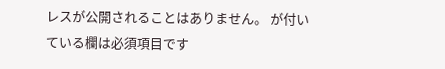レスが公開されることはありません。 が付いている欄は必須項目です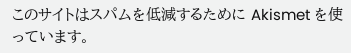このサイトはスパムを低減するために Akismet を使っています。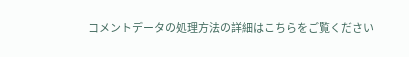コメントデータの処理方法の詳細はこちらをご覧ください